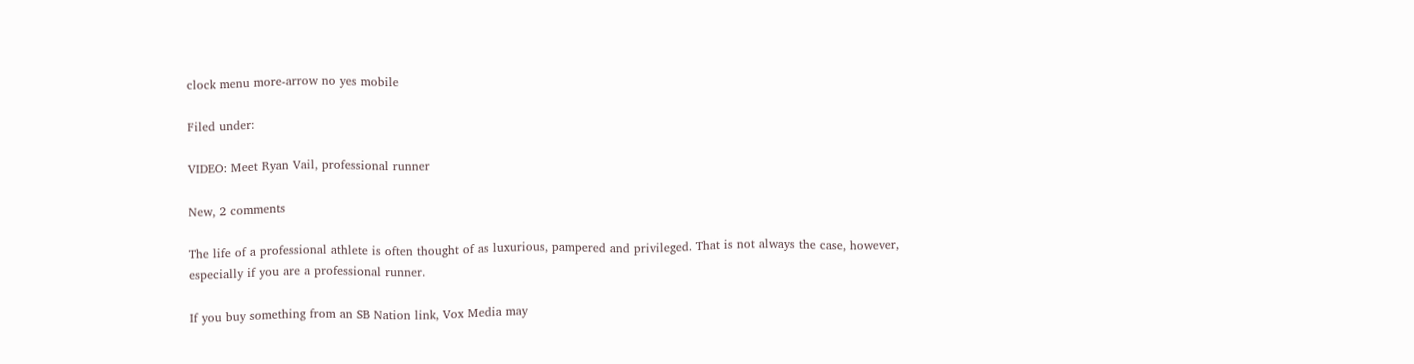clock menu more-arrow no yes mobile

Filed under:

VIDEO: Meet Ryan Vail, professional runner

New, 2 comments

The life of a professional athlete is often thought of as luxurious, pampered and privileged. That is not always the case, however, especially if you are a professional runner.

If you buy something from an SB Nation link, Vox Media may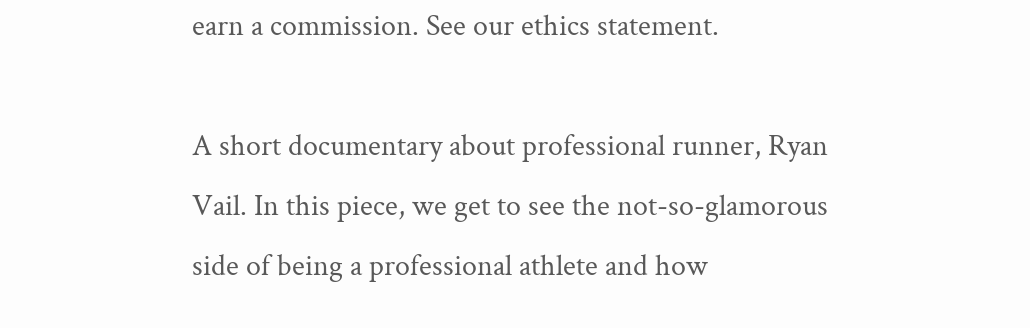earn a commission. See our ethics statement.

A short documentary about professional runner, Ryan Vail. In this piece, we get to see the not-so-glamorous side of being a professional athlete and how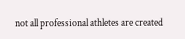not all professional athletes are created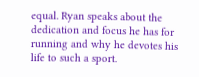equal. Ryan speaks about the dedication and focus he has for running and why he devotes his life to such a sport.